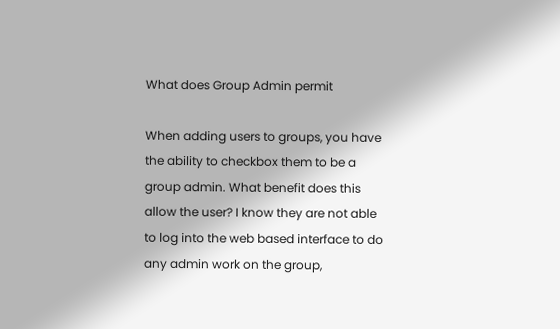What does Group Admin permit

When adding users to groups, you have the ability to checkbox them to be a group admin. What benefit does this allow the user? I know they are not able to log into the web based interface to do any admin work on the group,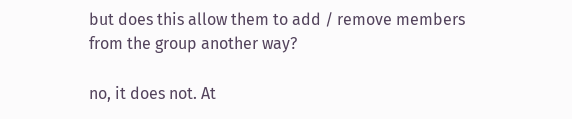but does this allow them to add / remove members from the group another way?

no, it does not. At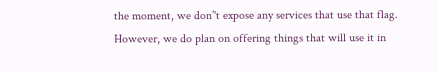the moment, we don’'t expose any services that use that flag. However, we do plan on offering things that will use it in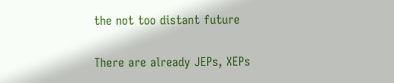the not too distant future

There are already JEPs, XEPs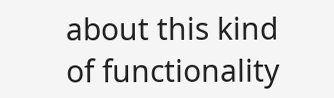about this kind of functionality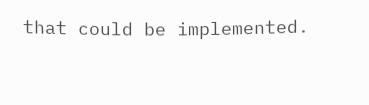that could be implemented.